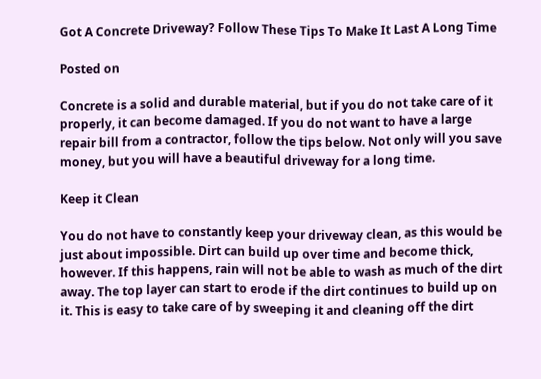Got A Concrete Driveway? Follow These Tips To Make It Last A Long Time

Posted on

Concrete is a solid and durable material, but if you do not take care of it properly, it can become damaged. If you do not want to have a large repair bill from a contractor, follow the tips below. Not only will you save money, but you will have a beautiful driveway for a long time.

Keep it Clean

You do not have to constantly keep your driveway clean, as this would be just about impossible. Dirt can build up over time and become thick, however. If this happens, rain will not be able to wash as much of the dirt away. The top layer can start to erode if the dirt continues to build up on it. This is easy to take care of by sweeping it and cleaning off the dirt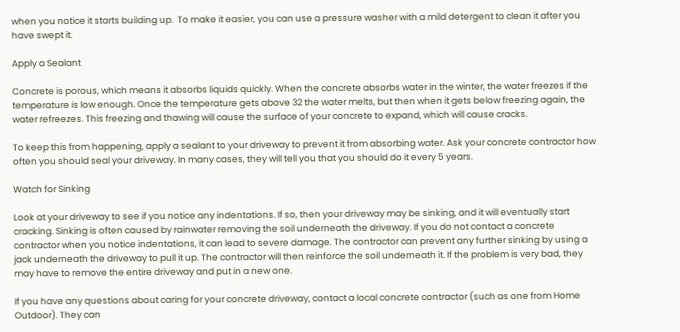when you notice it starts building up.  To make it easier, you can use a pressure washer with a mild detergent to clean it after you have swept it.

Apply a Sealant

Concrete is porous, which means it absorbs liquids quickly. When the concrete absorbs water in the winter, the water freezes if the temperature is low enough. Once the temperature gets above 32 the water melts, but then when it gets below freezing again, the water refreezes. This freezing and thawing will cause the surface of your concrete to expand, which will cause cracks.

To keep this from happening, apply a sealant to your driveway to prevent it from absorbing water. Ask your concrete contractor how often you should seal your driveway. In many cases, they will tell you that you should do it every 5 years.

Watch for Sinking

Look at your driveway to see if you notice any indentations. If so, then your driveway may be sinking, and it will eventually start cracking. Sinking is often caused by rainwater removing the soil underneath the driveway. If you do not contact a concrete contractor when you notice indentations, it can lead to severe damage. The contractor can prevent any further sinking by using a jack underneath the driveway to pull it up. The contractor will then reinforce the soil underneath it. If the problem is very bad, they may have to remove the entire driveway and put in a new one.

If you have any questions about caring for your concrete driveway, contact a local concrete contractor (such as one from Home Outdoor). They can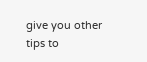give you other tips to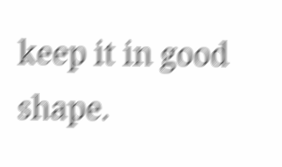keep it in good shape.